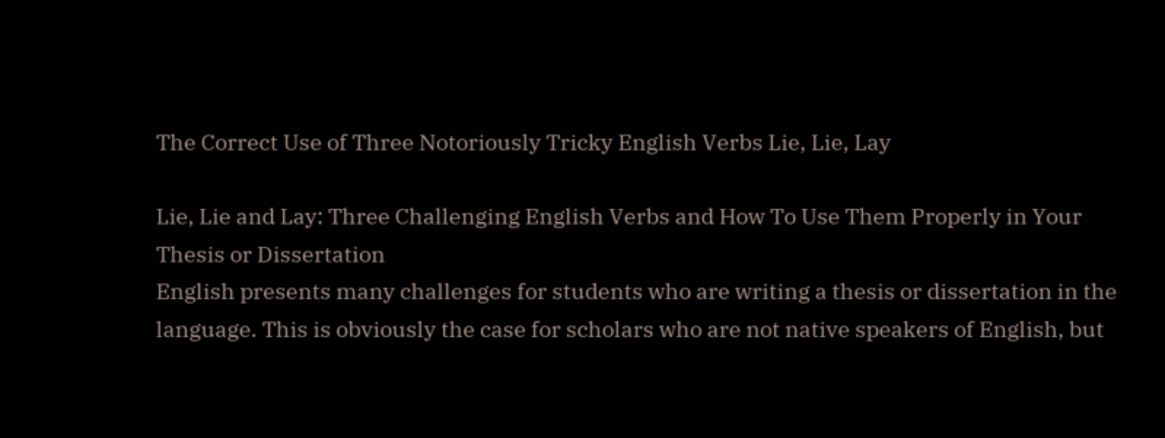The Correct Use of Three Notoriously Tricky English Verbs Lie, Lie, Lay

Lie, Lie and Lay: Three Challenging English Verbs and How To Use Them Properly in Your Thesis or Dissertation
English presents many challenges for students who are writing a thesis or dissertation in the language. This is obviously the case for scholars who are not native speakers of English, but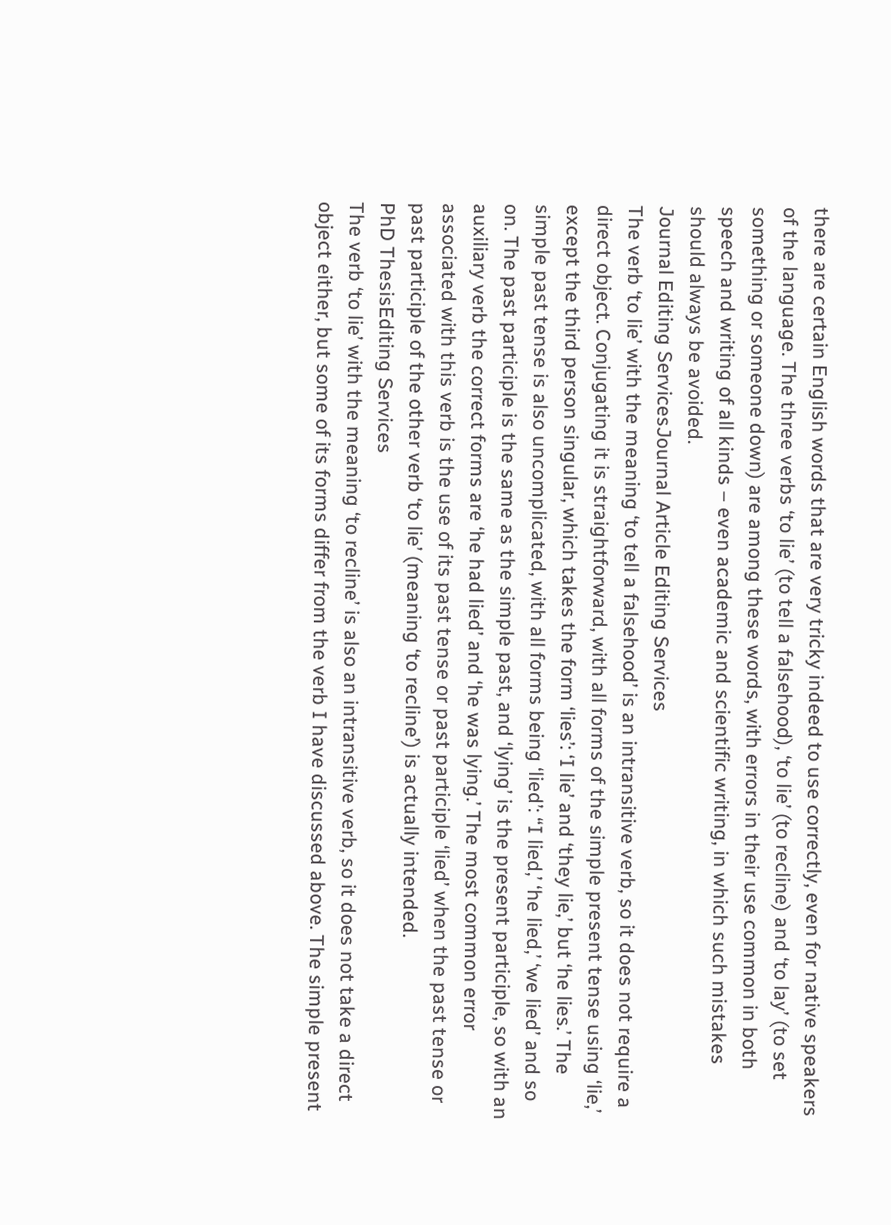there are certain English words that are very tricky indeed to use correctly, even for native speakers of the language. The three verbs ‘to lie’ (to tell a falsehood), ‘to lie’ (to recline) and ‘to lay’ (to set something or someone down) are among these words, with errors in their use common in both speech and writing of all kinds – even academic and scientific writing, in which such mistakes should always be avoided.
Journal Editing ServicesJournal Article Editing Services
The verb ‘to lie’ with the meaning ‘to tell a falsehood’ is an intransitive verb, so it does not require a direct object. Conjugating it is straightforward, with all forms of the simple present tense using ‘lie,’ except the third person singular, which takes the form ‘lies’: ‘I lie’ and ‘they lie,’ but ‘he lies.’ The simple past tense is also uncomplicated, with all forms being ‘lied’: “I lied,’ ‘he lied,’ ‘we lied’ and so on. The past participle is the same as the simple past, and ‘lying’ is the present participle, so with an auxiliary verb the correct forms are ‘he had lied’ and ‘he was lying.’ The most common error associated with this verb is the use of its past tense or past participle ‘lied’ when the past tense or past participle of the other verb ‘to lie’ (meaning ‘to recline’) is actually intended.
PhD ThesisEditing Services
The verb ‘to lie’ with the meaning ‘to recline’ is also an intransitive verb, so it does not take a direct object either, but some of its forms differ from the verb I have discussed above. The simple present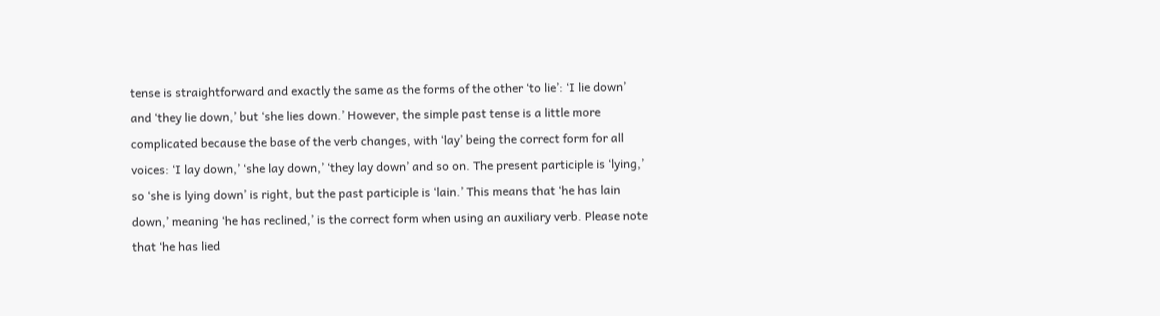tense is straightforward and exactly the same as the forms of the other ‘to lie’: ‘I lie down’ and ‘they lie down,’ but ‘she lies down.’ However, the simple past tense is a little more complicated because the base of the verb changes, with ‘lay’ being the correct form for all voices: ‘I lay down,’ ‘she lay down,’ ‘they lay down’ and so on. The present participle is ‘lying,’ so ‘she is lying down’ is right, but the past participle is ‘lain.’ This means that ‘he has lain down,’ meaning ‘he has reclined,’ is the correct form when using an auxiliary verb. Please note that ‘he has lied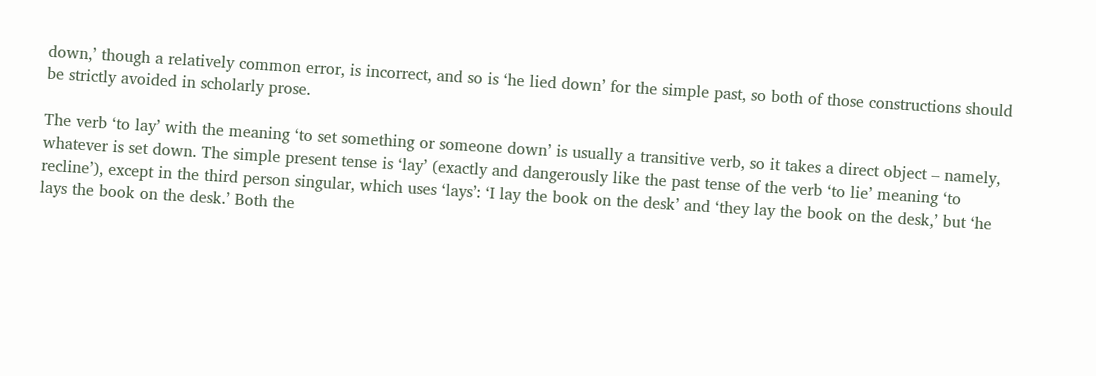down,’ though a relatively common error, is incorrect, and so is ‘he lied down’ for the simple past, so both of those constructions should be strictly avoided in scholarly prose.

The verb ‘to lay’ with the meaning ‘to set something or someone down’ is usually a transitive verb, so it takes a direct object – namely, whatever is set down. The simple present tense is ‘lay’ (exactly and dangerously like the past tense of the verb ‘to lie’ meaning ‘to recline’), except in the third person singular, which uses ‘lays’: ‘I lay the book on the desk’ and ‘they lay the book on the desk,’ but ‘he lays the book on the desk.’ Both the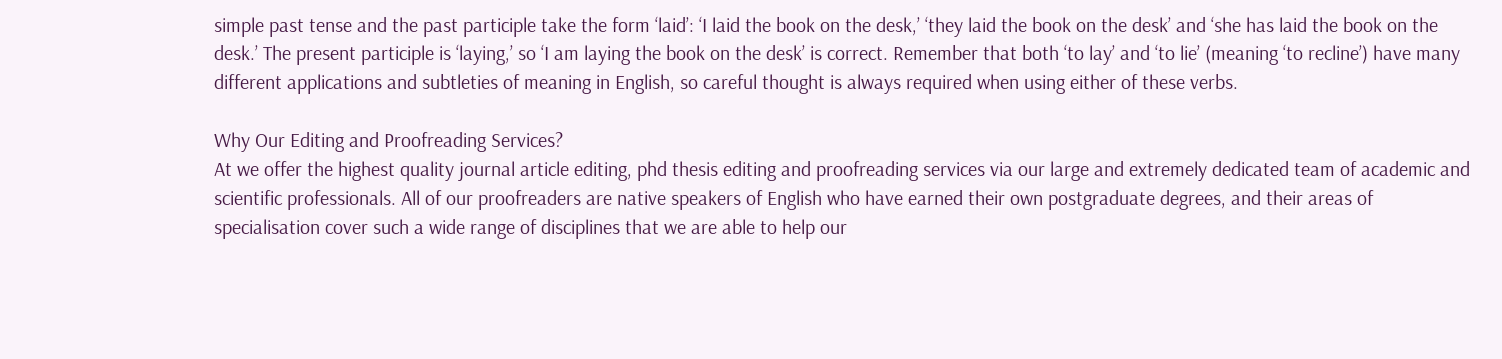simple past tense and the past participle take the form ‘laid’: ‘I laid the book on the desk,’ ‘they laid the book on the desk’ and ‘she has laid the book on the desk.’ The present participle is ‘laying,’ so ‘I am laying the book on the desk’ is correct. Remember that both ‘to lay’ and ‘to lie’ (meaning ‘to recline’) have many different applications and subtleties of meaning in English, so careful thought is always required when using either of these verbs.

Why Our Editing and Proofreading Services?
At we offer the highest quality journal article editing, phd thesis editing and proofreading services via our large and extremely dedicated team of academic and scientific professionals. All of our proofreaders are native speakers of English who have earned their own postgraduate degrees, and their areas of specialisation cover such a wide range of disciplines that we are able to help our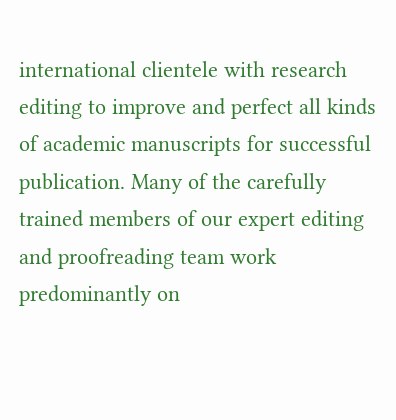international clientele with research editing to improve and perfect all kinds of academic manuscripts for successful publication. Many of the carefully trained members of our expert editing and proofreading team work predominantly on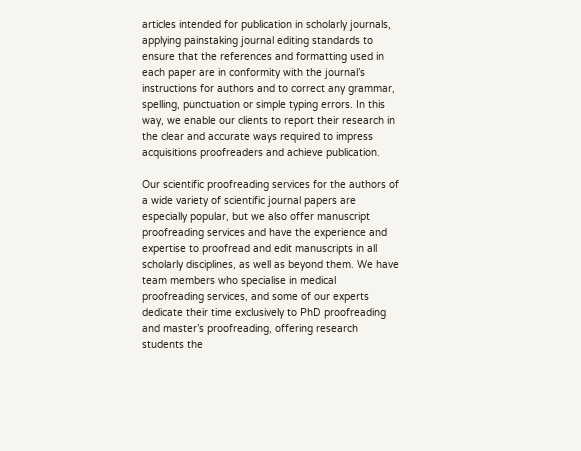articles intended for publication in scholarly journals, applying painstaking journal editing standards to ensure that the references and formatting used in each paper are in conformity with the journal’s instructions for authors and to correct any grammar, spelling, punctuation or simple typing errors. In this way, we enable our clients to report their research in the clear and accurate ways required to impress acquisitions proofreaders and achieve publication.

Our scientific proofreading services for the authors of a wide variety of scientific journal papers are especially popular, but we also offer manuscript proofreading services and have the experience and expertise to proofread and edit manuscripts in all scholarly disciplines, as well as beyond them. We have team members who specialise in medical proofreading services, and some of our experts dedicate their time exclusively to PhD proofreading and master’s proofreading, offering research students the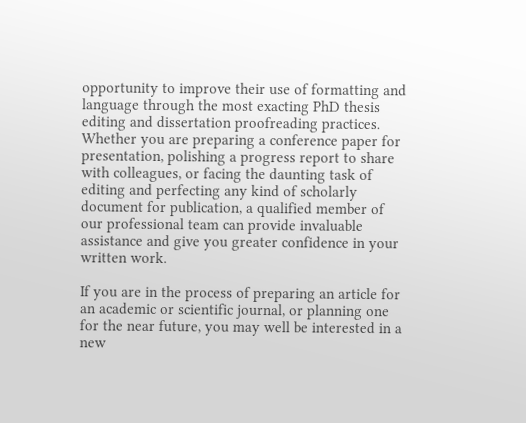opportunity to improve their use of formatting and language through the most exacting PhD thesis editing and dissertation proofreading practices. Whether you are preparing a conference paper for presentation, polishing a progress report to share with colleagues, or facing the daunting task of editing and perfecting any kind of scholarly document for publication, a qualified member of our professional team can provide invaluable assistance and give you greater confidence in your written work.

If you are in the process of preparing an article for an academic or scientific journal, or planning one for the near future, you may well be interested in a new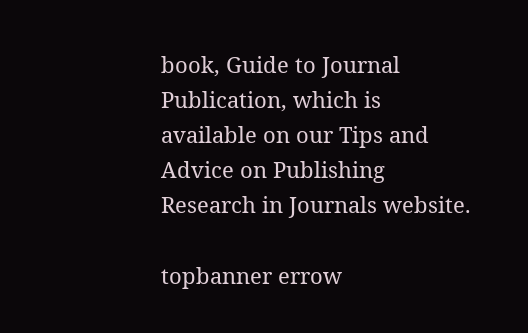book, Guide to Journal Publication, which is available on our Tips and Advice on Publishing Research in Journals website.

topbanner errow